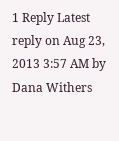1 Reply Latest reply on Aug 23, 2013 3:57 AM by Dana Withers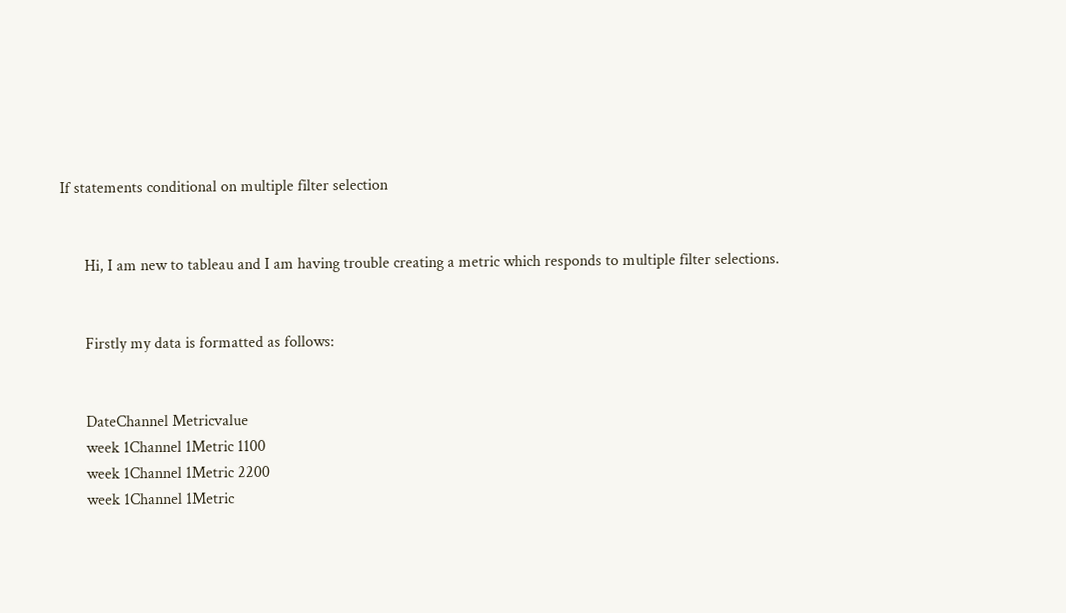If statements conditional on multiple filter selection


      Hi, I am new to tableau and I am having trouble creating a metric which responds to multiple filter selections.


      Firstly my data is formatted as follows:


      DateChannel Metricvalue
      week 1Channel 1Metric 1100
      week 1Channel 1Metric 2200
      week 1Channel 1Metric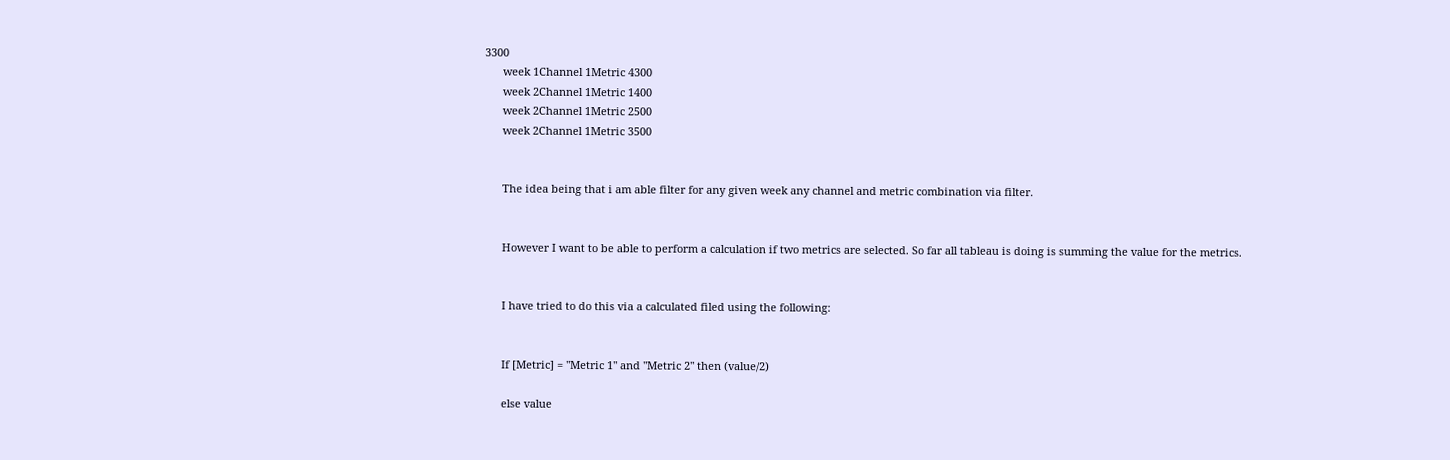3300
      week 1Channel 1Metric 4300
      week 2Channel 1Metric 1400
      week 2Channel 1Metric 2500
      week 2Channel 1Metric 3500


      The idea being that i am able filter for any given week any channel and metric combination via filter.


      However I want to be able to perform a calculation if two metrics are selected. So far all tableau is doing is summing the value for the metrics.


      I have tried to do this via a calculated filed using the following:


      If [Metric] = "Metric 1" and "Metric 2" then (value/2)

      else value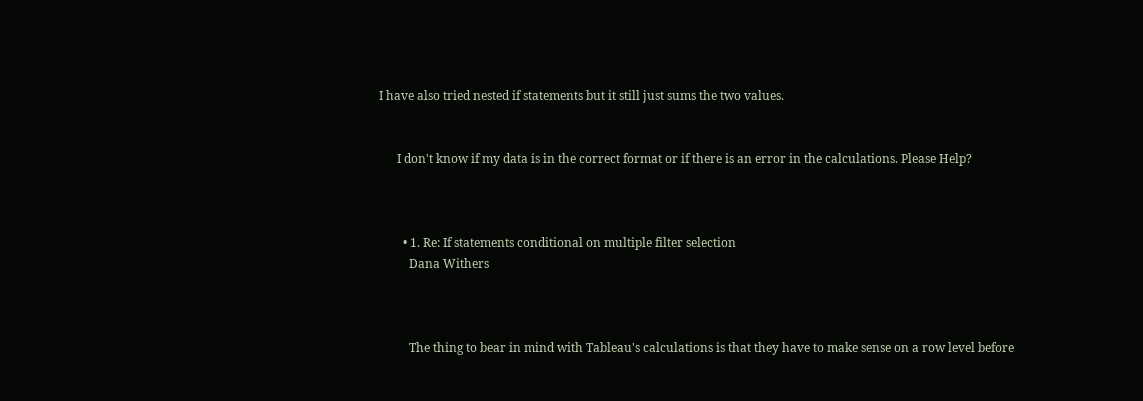I have also tried nested if statements but it still just sums the two values.


      I don't know if my data is in the correct format or if there is an error in the calculations. Please Help?



        • 1. Re: If statements conditional on multiple filter selection
          Dana Withers



          The thing to bear in mind with Tableau's calculations is that they have to make sense on a row level before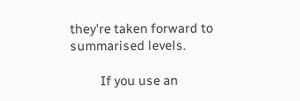they're taken forward to summarised levels.

          If you use an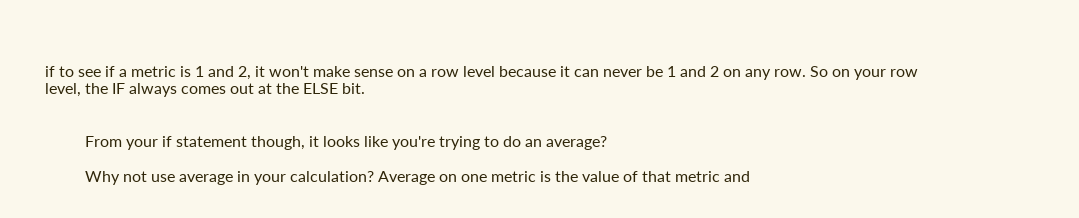if to see if a metric is 1 and 2, it won't make sense on a row level because it can never be 1 and 2 on any row. So on your row level, the IF always comes out at the ELSE bit.


          From your if statement though, it looks like you're trying to do an average?

          Why not use average in your calculation? Average on one metric is the value of that metric and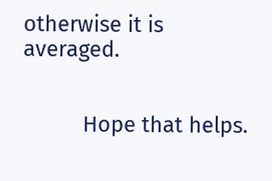otherwise it is averaged.


          Hope that helps.